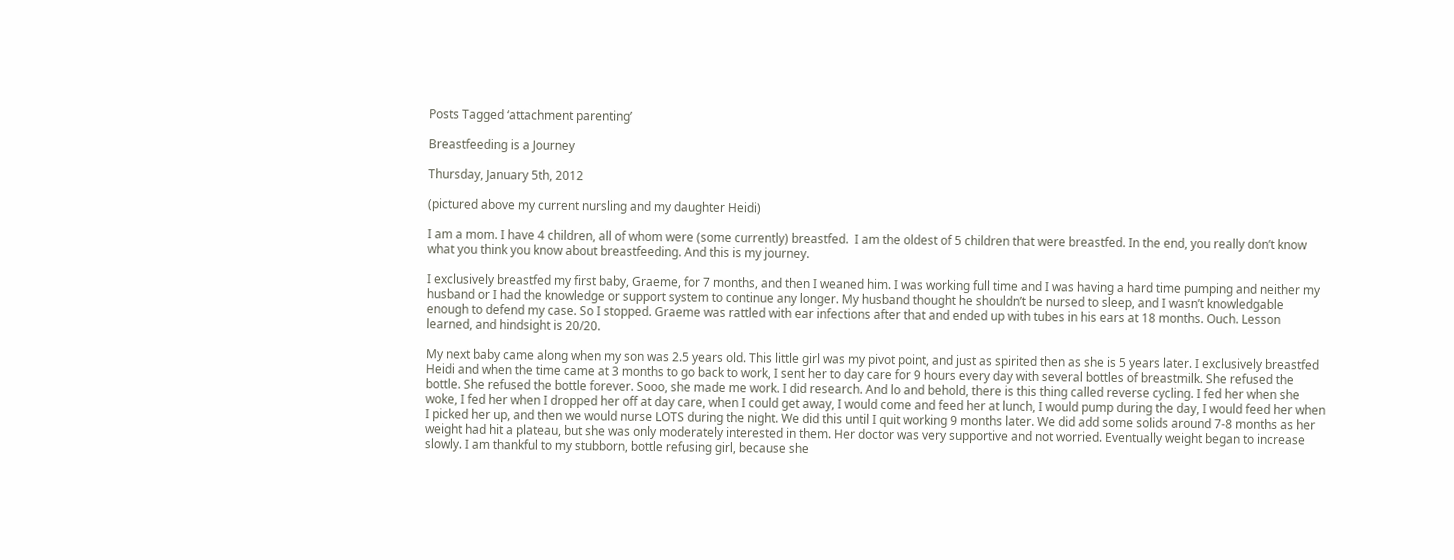Posts Tagged ‘attachment parenting’

Breastfeeding is a Journey

Thursday, January 5th, 2012

(pictured above my current nursling and my daughter Heidi)

I am a mom. I have 4 children, all of whom were (some currently) breastfed.  I am the oldest of 5 children that were breastfed. In the end, you really don’t know what you think you know about breastfeeding. And this is my journey.

I exclusively breastfed my first baby, Graeme, for 7 months, and then I weaned him. I was working full time and I was having a hard time pumping and neither my husband or I had the knowledge or support system to continue any longer. My husband thought he shouldn’t be nursed to sleep, and I wasn’t knowledgable enough to defend my case. So I stopped. Graeme was rattled with ear infections after that and ended up with tubes in his ears at 18 months. Ouch. Lesson learned, and hindsight is 20/20.

My next baby came along when my son was 2.5 years old. This little girl was my pivot point, and just as spirited then as she is 5 years later. I exclusively breastfed Heidi and when the time came at 3 months to go back to work, I sent her to day care for 9 hours every day with several bottles of breastmilk. She refused the bottle. She refused the bottle forever. Sooo, she made me work. I did research. And lo and behold, there is this thing called reverse cycling. I fed her when she woke, I fed her when I dropped her off at day care, when I could get away, I would come and feed her at lunch, I would pump during the day, I would feed her when I picked her up, and then we would nurse LOTS during the night. We did this until I quit working 9 months later. We did add some solids around 7-8 months as her weight had hit a plateau, but she was only moderately interested in them. Her doctor was very supportive and not worried. Eventually weight began to increase slowly. I am thankful to my stubborn, bottle refusing girl, because she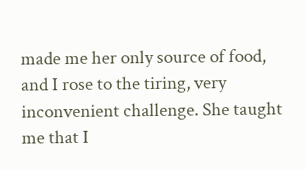made me her only source of food, and I rose to the tiring, very inconvenient challenge. She taught me that I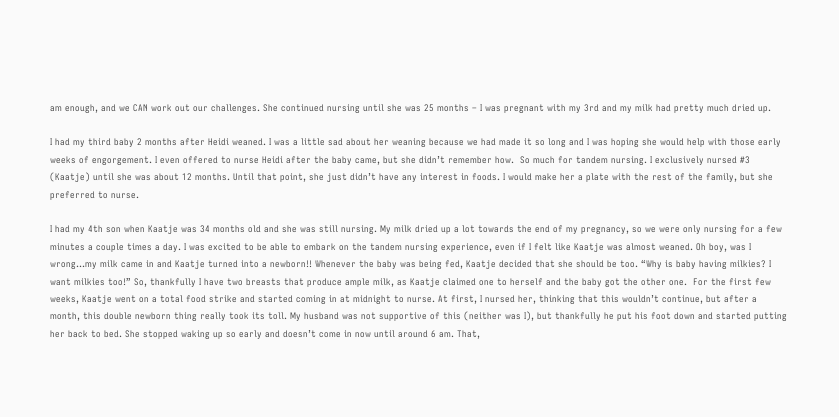am enough, and we CAN work out our challenges. She continued nursing until she was 25 months – I was pregnant with my 3rd and my milk had pretty much dried up.

I had my third baby 2 months after Heidi weaned. I was a little sad about her weaning because we had made it so long and I was hoping she would help with those early weeks of engorgement. I even offered to nurse Heidi after the baby came, but she didn’t remember how.  So much for tandem nursing. I exclusively nursed #3 (Kaatje) until she was about 12 months. Until that point, she just didn’t have any interest in foods. I would make her a plate with the rest of the family, but she preferred to nurse.

I had my 4th son when Kaatje was 34 months old and she was still nursing. My milk dried up a lot towards the end of my pregnancy, so we were only nursing for a few minutes a couple times a day. I was excited to be able to embark on the tandem nursing experience, even if I felt like Kaatje was almost weaned. Oh boy, was I wrong…my milk came in and Kaatje turned into a newborn!! Whenever the baby was being fed, Kaatje decided that she should be too. “Why is baby having milkies? I want milkies too!” So, thankfully I have two breasts that produce ample milk, as Kaatje claimed one to herself and the baby got the other one.  For the first few weeks, Kaatje went on a total food strike and started coming in at midnight to nurse. At first, I nursed her, thinking that this wouldn’t continue, but after a month, this double newborn thing really took its toll. My husband was not supportive of this (neither was I), but thankfully he put his foot down and started putting her back to bed. She stopped waking up so early and doesn’t come in now until around 6 am. That,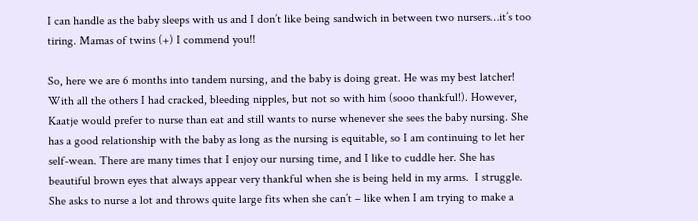I can handle as the baby sleeps with us and I don’t like being sandwich in between two nursers…it’s too tiring. Mamas of twins (+) I commend you!!

So, here we are 6 months into tandem nursing, and the baby is doing great. He was my best latcher! With all the others I had cracked, bleeding nipples, but not so with him (sooo thankful!). However, Kaatje would prefer to nurse than eat and still wants to nurse whenever she sees the baby nursing. She has a good relationship with the baby as long as the nursing is equitable, so I am continuing to let her self-wean. There are many times that I enjoy our nursing time, and I like to cuddle her. She has beautiful brown eyes that always appear very thankful when she is being held in my arms.  I struggle.  She asks to nurse a lot and throws quite large fits when she can’t – like when I am trying to make a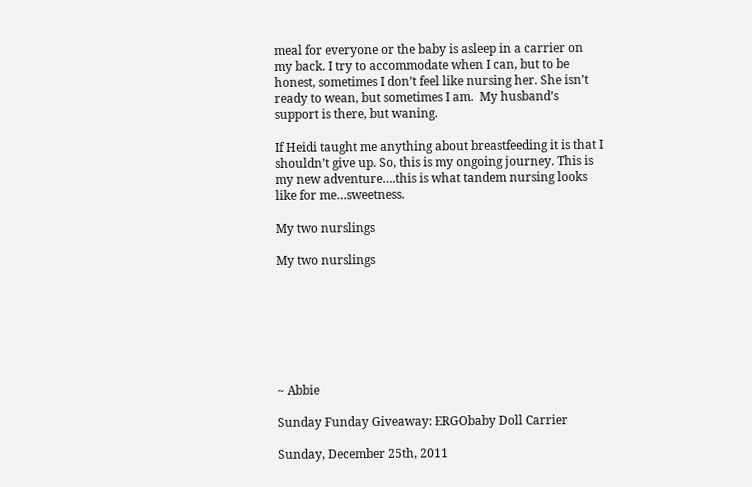meal for everyone or the baby is asleep in a carrier on my back. I try to accommodate when I can, but to be honest, sometimes I don’t feel like nursing her. She isn’t ready to wean, but sometimes I am.  My husband’s support is there, but waning.

If Heidi taught me anything about breastfeeding it is that I shouldn’t give up. So, this is my ongoing journey. This is my new adventure….this is what tandem nursing looks like for me…sweetness.

My two nurslings

My two nurslings







~ Abbie

Sunday Funday Giveaway: ERGObaby Doll Carrier

Sunday, December 25th, 2011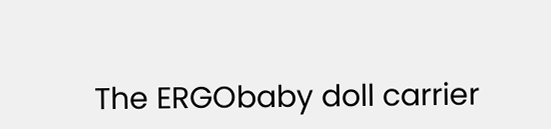The ERGObaby doll carrier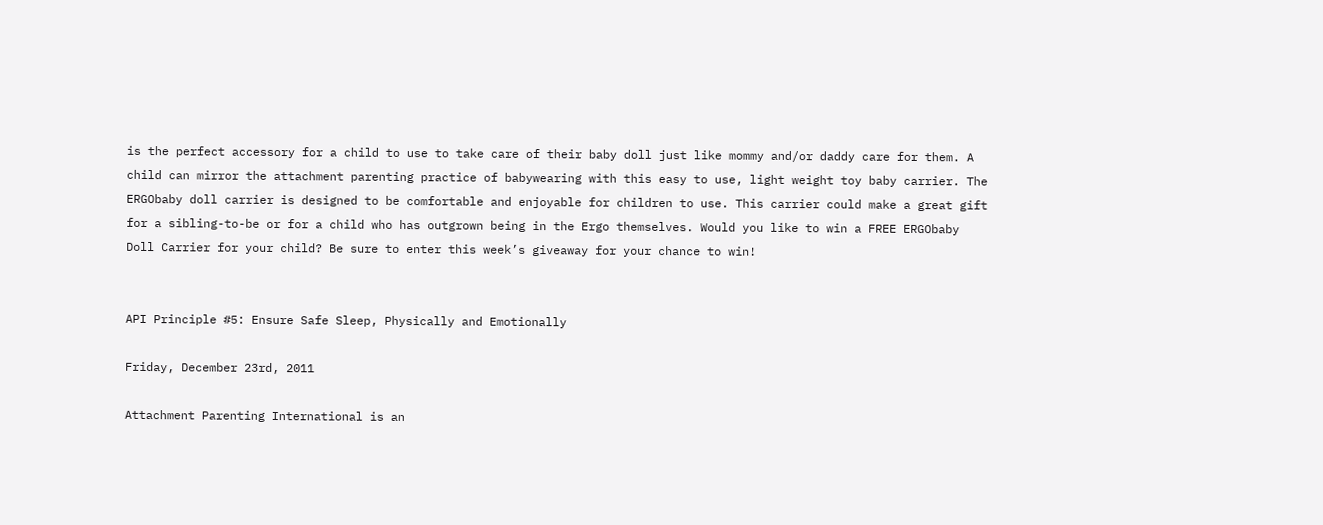is the perfect accessory for a child to use to take care of their baby doll just like mommy and/or daddy care for them. A child can mirror the attachment parenting practice of babywearing with this easy to use, light weight toy baby carrier. The ERGObaby doll carrier is designed to be comfortable and enjoyable for children to use. This carrier could make a great gift for a sibling-to-be or for a child who has outgrown being in the Ergo themselves. Would you like to win a FREE ERGObaby Doll Carrier for your child? Be sure to enter this week’s giveaway for your chance to win!


API Principle #5: Ensure Safe Sleep, Physically and Emotionally

Friday, December 23rd, 2011

Attachment Parenting International is an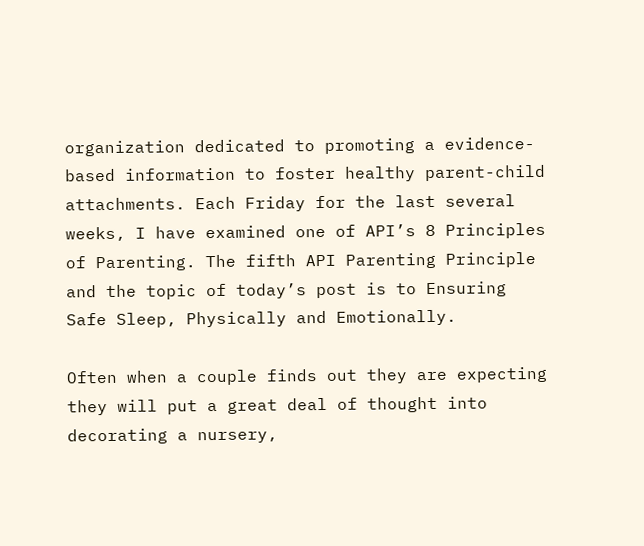organization dedicated to promoting a evidence-based information to foster healthy parent-child attachments. Each Friday for the last several weeks, I have examined one of API’s 8 Principles of Parenting. The fifth API Parenting Principle and the topic of today’s post is to Ensuring Safe Sleep, Physically and Emotionally.

Often when a couple finds out they are expecting they will put a great deal of thought into decorating a nursery,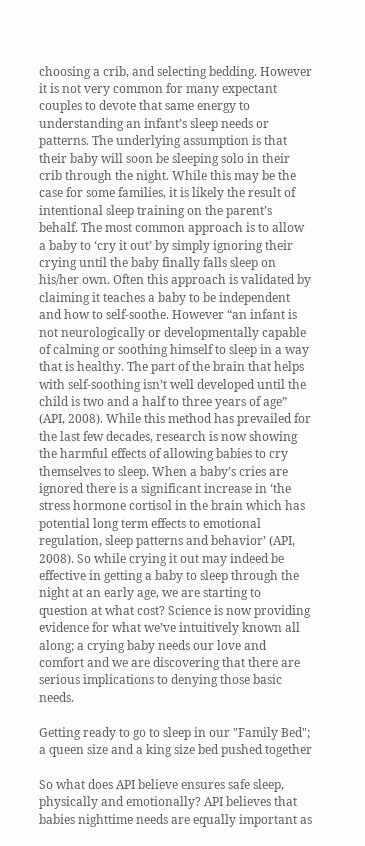choosing a crib, and selecting bedding. However it is not very common for many expectant couples to devote that same energy to understanding an infant’s sleep needs or patterns. The underlying assumption is that their baby will soon be sleeping solo in their crib through the night. While this may be the case for some families, it is likely the result of intentional sleep training on the parent’s behalf. The most common approach is to allow a baby to ‘cry it out’ by simply ignoring their crying until the baby finally falls sleep on his/her own. Often this approach is validated by claiming it teaches a baby to be independent and how to self-soothe. However “an infant is not neurologically or developmentally capable of calming or soothing himself to sleep in a way that is healthy. The part of the brain that helps with self-soothing isn’t well developed until the child is two and a half to three years of age” (API, 2008). While this method has prevailed for the last few decades, research is now showing the harmful effects of allowing babies to cry themselves to sleep. When a baby’s cries are ignored there is a significant increase in ‘the stress hormone cortisol in the brain which has potential long term effects to emotional regulation, sleep patterns and behavior’ (API, 2008). So while crying it out may indeed be effective in getting a baby to sleep through the night at an early age, we are starting to question at what cost? Science is now providing evidence for what we’ve intuitively known all along; a crying baby needs our love and comfort and we are discovering that there are serious implications to denying those basic needs.

Getting ready to go to sleep in our "Family Bed"; a queen size and a king size bed pushed together

So what does API believe ensures safe sleep, physically and emotionally? API believes that babies nighttime needs are equally important as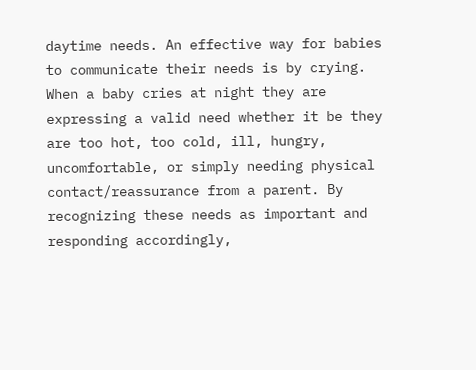daytime needs. An effective way for babies to communicate their needs is by crying. When a baby cries at night they are expressing a valid need whether it be they are too hot, too cold, ill, hungry, uncomfortable, or simply needing physical contact/reassurance from a parent. By recognizing these needs as important and responding accordingly,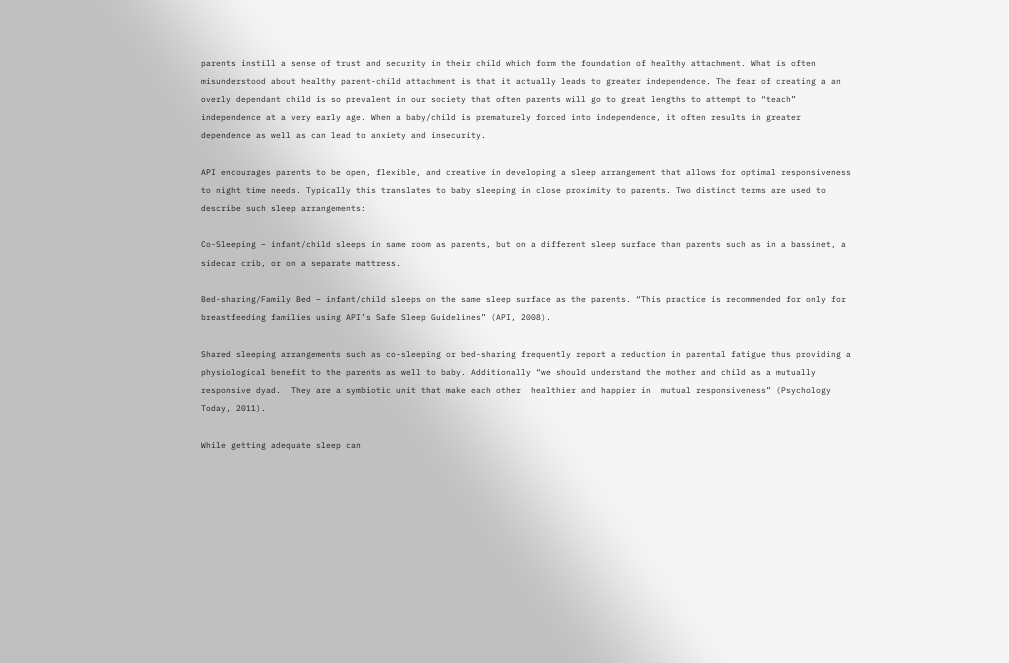parents instill a sense of trust and security in their child which form the foundation of healthy attachment. What is often misunderstood about healthy parent-child attachment is that it actually leads to greater independence. The fear of creating a an overly dependant child is so prevalent in our society that often parents will go to great lengths to attempt to “teach” independence at a very early age. When a baby/child is prematurely forced into independence, it often results in greater dependence as well as can lead to anxiety and insecurity.

API encourages parents to be open, flexible, and creative in developing a sleep arrangement that allows for optimal responsiveness to night time needs. Typically this translates to baby sleeping in close proximity to parents. Two distinct terms are used to describe such sleep arrangements:

Co-Sleeping – infant/child sleeps in same room as parents, but on a different sleep surface than parents such as in a bassinet, a sidecar crib, or on a separate mattress.

Bed-sharing/Family Bed – infant/child sleeps on the same sleep surface as the parents. “This practice is recommended for only for breastfeeding families using API’s Safe Sleep Guidelines” (API, 2008).

Shared sleeping arrangements such as co-sleeping or bed-sharing frequently report a reduction in parental fatigue thus providing a physiological benefit to the parents as well to baby. Additionally “we should understand the mother and child as a mutually  responsive dyad.  They are a symbiotic unit that make each other  healthier and happier in  mutual responsiveness” (Psychology Today, 2011).

While getting adequate sleep can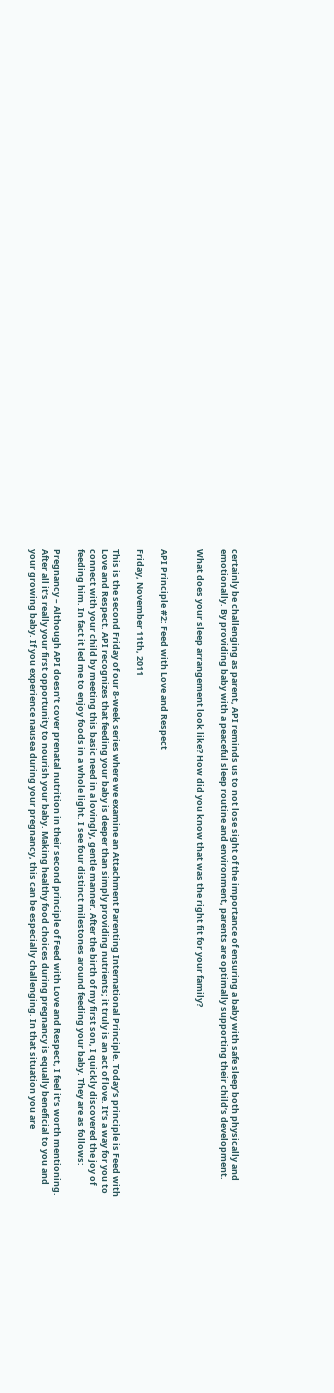certainly be challenging as parent, API reminds us to not lose sight of the importance of ensuring a baby with safe sleep both physically and emotionally. By providing baby with a peaceful sleep routine and environment, parents are optimally supporting their child’s development.

What does your sleep arrangement look like? How did you know that was the right fit for your family?


API Principle #2: Feed with Love and Respect

Friday, November 11th, 2011

This is the second Friday of our 8-week series where we examine an Attachment Parenting International Principle. Today’s principle is Feed with Love and Respect. API recognizes that feeding your baby is deeper than simply providing nutrients; it truly is an act of love. It’s a way for you to connect with your child by meeting this basic need in a lovingly, gentle manner. After the birth of my first son, I quickly discovered the joy of feeding him. In fact it led me to enjoy foods in a whole light. I see four distinct milestones around feeding your baby. They are as follows:

Pregnancy – Although API doesn’t cover prenatal nutrition in their second principle of Feed with Love and Respect, I feel it’s worth mentioning. After all it’s really your first opportunity to nourish your baby. Making healthy food choices during pregnancy is equally beneficial to you and your growing baby. If you experience nausea during your pregnancy, this can be especially challenging. In that situation you are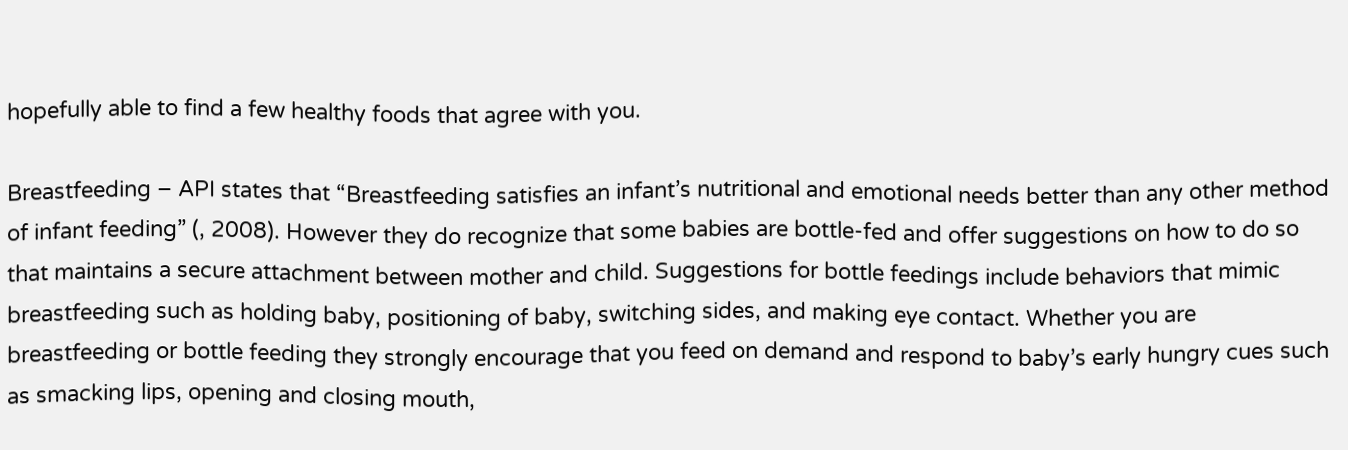hopefully able to find a few healthy foods that agree with you.

Breastfeeding – API states that “Breastfeeding satisfies an infant’s nutritional and emotional needs better than any other method of infant feeding” (, 2008). However they do recognize that some babies are bottle-fed and offer suggestions on how to do so that maintains a secure attachment between mother and child. Suggestions for bottle feedings include behaviors that mimic breastfeeding such as holding baby, positioning of baby, switching sides, and making eye contact. Whether you are breastfeeding or bottle feeding they strongly encourage that you feed on demand and respond to baby’s early hungry cues such as smacking lips, opening and closing mouth,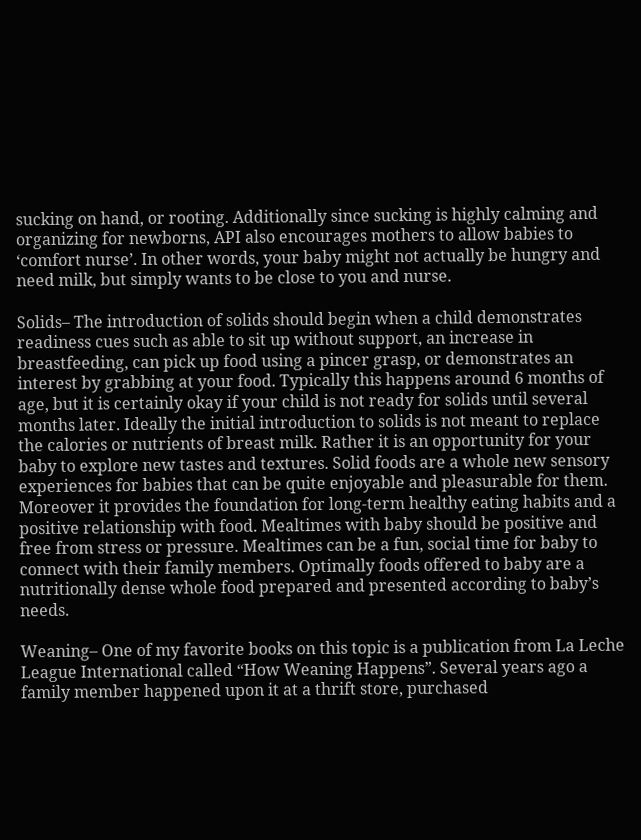sucking on hand, or rooting. Additionally since sucking is highly calming and organizing for newborns, API also encourages mothers to allow babies to ‘comfort nurse’. In other words, your baby might not actually be hungry and need milk, but simply wants to be close to you and nurse.

Solids– The introduction of solids should begin when a child demonstrates readiness cues such as able to sit up without support, an increase in breastfeeding, can pick up food using a pincer grasp, or demonstrates an interest by grabbing at your food. Typically this happens around 6 months of age, but it is certainly okay if your child is not ready for solids until several months later. Ideally the initial introduction to solids is not meant to replace the calories or nutrients of breast milk. Rather it is an opportunity for your baby to explore new tastes and textures. Solid foods are a whole new sensory experiences for babies that can be quite enjoyable and pleasurable for them. Moreover it provides the foundation for long-term healthy eating habits and a positive relationship with food. Mealtimes with baby should be positive and free from stress or pressure. Mealtimes can be a fun, social time for baby to connect with their family members. Optimally foods offered to baby are a nutritionally dense whole food prepared and presented according to baby’s needs.

Weaning– One of my favorite books on this topic is a publication from La Leche League International called “How Weaning Happens”. Several years ago a family member happened upon it at a thrift store, purchased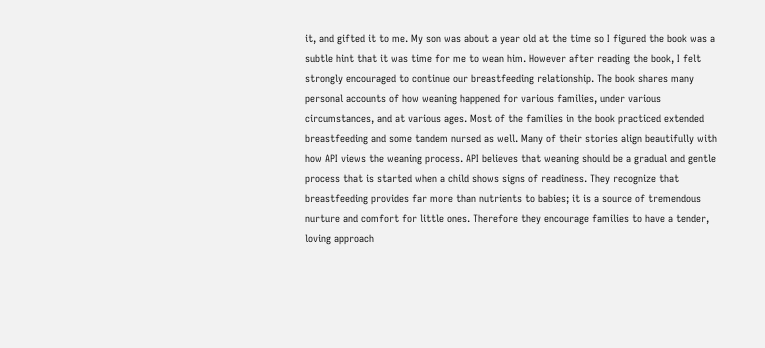it, and gifted it to me. My son was about a year old at the time so I figured the book was a subtle hint that it was time for me to wean him. However after reading the book, I felt strongly encouraged to continue our breastfeeding relationship. The book shares many personal accounts of how weaning happened for various families, under various circumstances, and at various ages. Most of the families in the book practiced extended breastfeeding and some tandem nursed as well. Many of their stories align beautifully with how API views the weaning process. API believes that weaning should be a gradual and gentle process that is started when a child shows signs of readiness. They recognize that breastfeeding provides far more than nutrients to babies; it is a source of tremendous nurture and comfort for little ones. Therefore they encourage families to have a tender, loving approach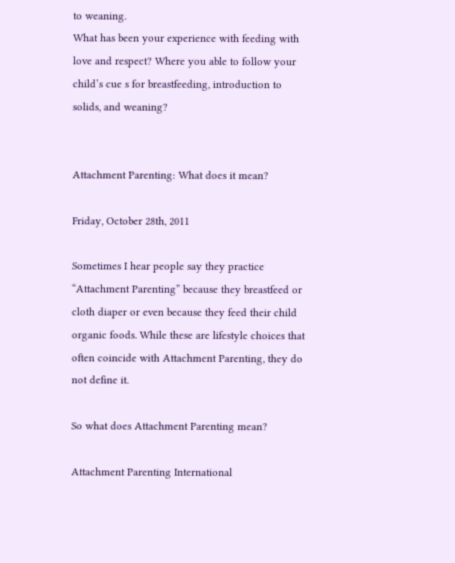to weaning.
What has been your experience with feeding with love and respect? Where you able to follow your child’s cue s for breastfeeding, introduction to solids, and weaning?


Attachment Parenting: What does it mean?

Friday, October 28th, 2011

Sometimes I hear people say they practice “Attachment Parenting” because they breastfeed or cloth diaper or even because they feed their child organic foods. While these are lifestyle choices that often coincide with Attachment Parenting, they do not define it.

So what does Attachment Parenting mean?

Attachment Parenting International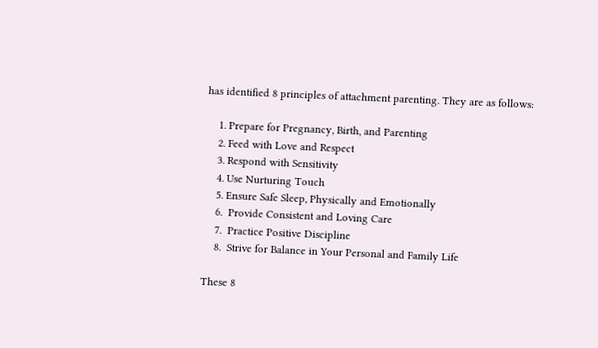has identified 8 principles of attachment parenting. They are as follows:

    1. Prepare for Pregnancy, Birth, and Parenting
    2. Feed with Love and Respect
    3. Respond with Sensitivity
    4. Use Nurturing Touch
    5. Ensure Safe Sleep, Physically and Emotionally
    6.  Provide Consistent and Loving Care
    7.  Practice Positive Discipline
    8.  Strive for Balance in Your Personal and Family Life

These 8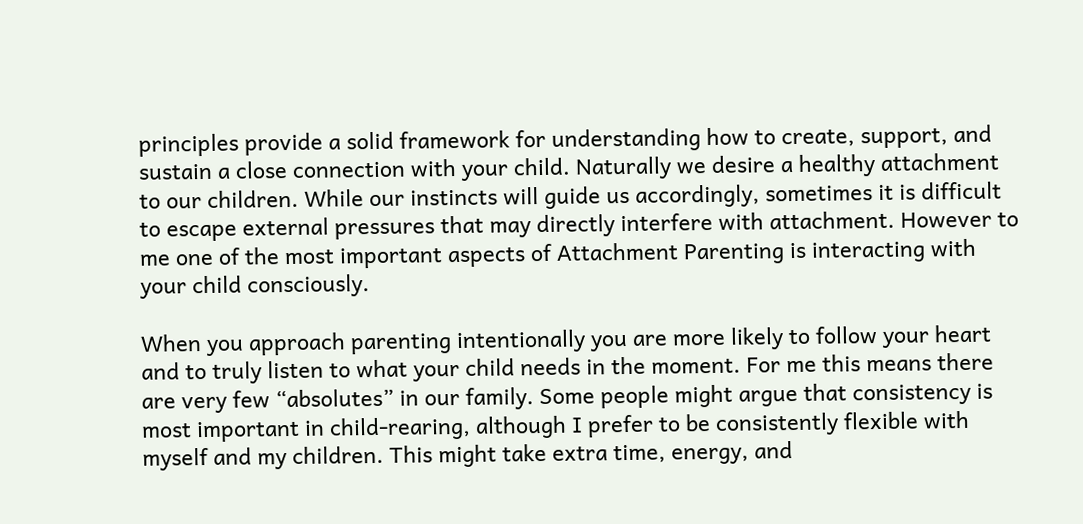principles provide a solid framework for understanding how to create, support, and sustain a close connection with your child. Naturally we desire a healthy attachment to our children. While our instincts will guide us accordingly, sometimes it is difficult to escape external pressures that may directly interfere with attachment. However to me one of the most important aspects of Attachment Parenting is interacting with your child consciously.

When you approach parenting intentionally you are more likely to follow your heart and to truly listen to what your child needs in the moment. For me this means there are very few “absolutes” in our family. Some people might argue that consistency is most important in child-rearing, although I prefer to be consistently flexible with myself and my children. This might take extra time, energy, and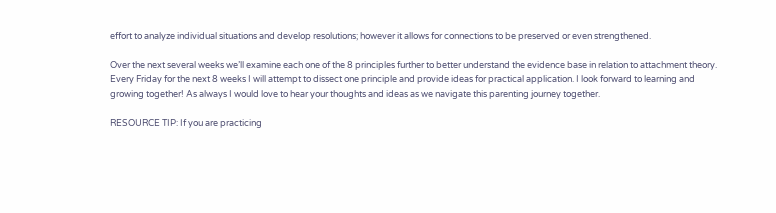effort to analyze individual situations and develop resolutions; however it allows for connections to be preserved or even strengthened.

Over the next several weeks we’ll examine each one of the 8 principles further to better understand the evidence base in relation to attachment theory. Every Friday for the next 8 weeks I will attempt to dissect one principle and provide ideas for practical application. I look forward to learning and growing together! As always I would love to hear your thoughts and ideas as we navigate this parenting journey together.

RESOURCE TIP: If you are practicing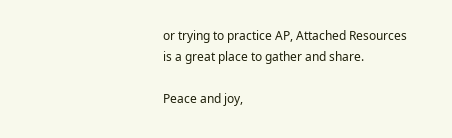or trying to practice AP, Attached Resources is a great place to gather and share.

Peace and joy,